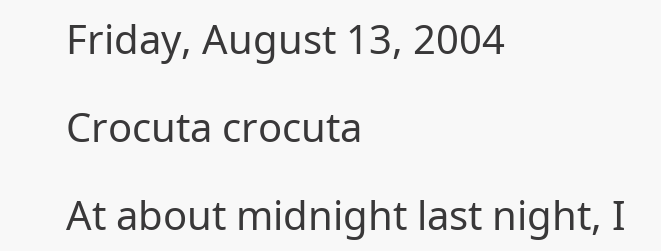Friday, August 13, 2004

Crocuta crocuta

At about midnight last night, I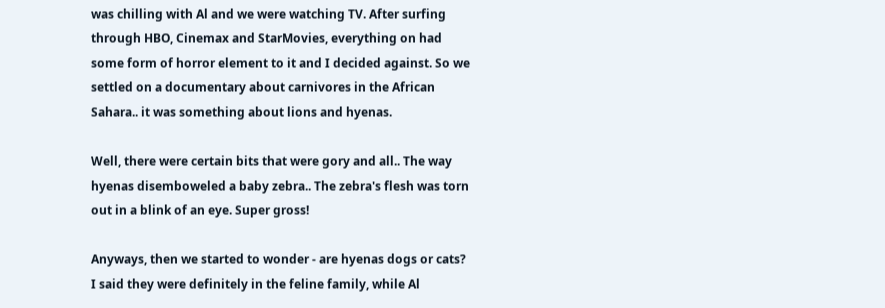was chilling with Al and we were watching TV. After surfing through HBO, Cinemax and StarMovies, everything on had some form of horror element to it and I decided against. So we settled on a documentary about carnivores in the African Sahara.. it was something about lions and hyenas.

Well, there were certain bits that were gory and all.. The way hyenas disemboweled a baby zebra.. The zebra's flesh was torn out in a blink of an eye. Super gross!

Anyways, then we started to wonder - are hyenas dogs or cats? I said they were definitely in the feline family, while Al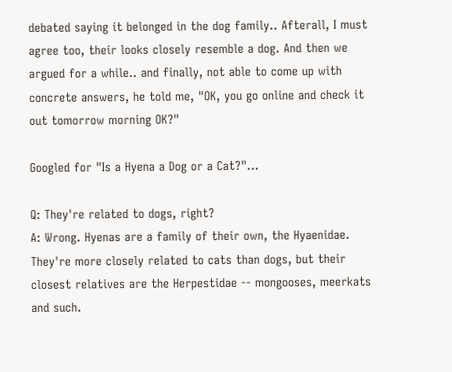debated saying it belonged in the dog family.. Afterall, I must agree too, their looks closely resemble a dog. And then we argued for a while.. and finally, not able to come up with concrete answers, he told me, "OK, you go online and check it out tomorrow morning OK?"

Googled for "Is a Hyena a Dog or a Cat?"...

Q: They're related to dogs, right?
A: Wrong. Hyenas are a family of their own, the Hyaenidae. They're more closely related to cats than dogs, but their closest relatives are the Herpestidae -- mongooses, meerkats and such.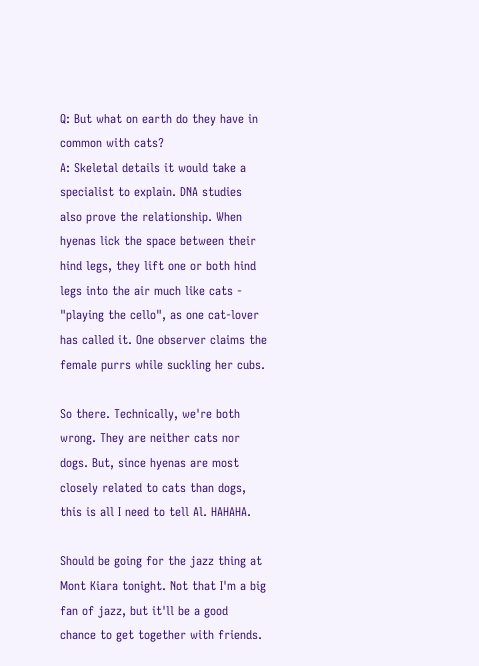Q: But what on earth do they have in common with cats?
A: Skeletal details it would take a specialist to explain. DNA studies also prove the relationship. When hyenas lick the space between their hind legs, they lift one or both hind legs into the air much like cats - "playing the cello", as one cat-lover has called it. One observer claims the female purrs while suckling her cubs.

So there. Technically, we're both wrong. They are neither cats nor dogs. But, since hyenas are most closely related to cats than dogs, this is all I need to tell Al. HAHAHA.

Should be going for the jazz thing at Mont Kiara tonight. Not that I'm a big fan of jazz, but it'll be a good chance to get together with friends.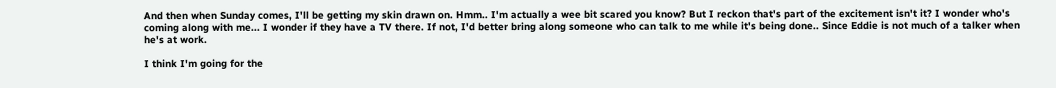And then when Sunday comes, I'll be getting my skin drawn on. Hmm.. I'm actually a wee bit scared you know? But I reckon that's part of the excitement isn't it? I wonder who's coming along with me... I wonder if they have a TV there. If not, I'd better bring along someone who can talk to me while it's being done.. Since Eddie is not much of a talker when he's at work.

I think I'm going for the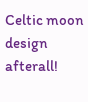Celtic moon design afterall!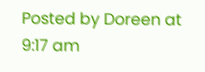Posted by Doreen at 9:17 am